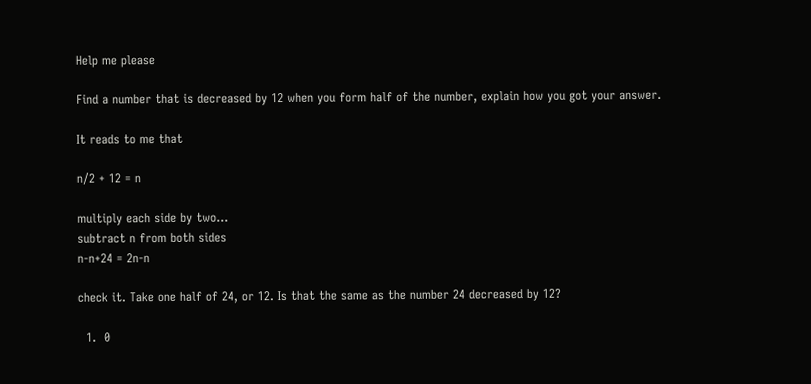Help me please

Find a number that is decreased by 12 when you form half of the number, explain how you got your answer.

It reads to me that

n/2 + 12 = n

multiply each side by two...
subtract n from both sides
n-n+24 = 2n-n

check it. Take one half of 24, or 12. Is that the same as the number 24 decreased by 12?

  1.  0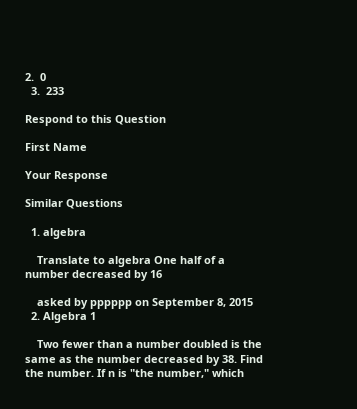2.  0
  3.  233

Respond to this Question

First Name

Your Response

Similar Questions

  1. algebra

    Translate to algebra One half of a number decreased by 16

    asked by pppppp on September 8, 2015
  2. Algebra 1

    Two fewer than a number doubled is the same as the number decreased by 38. Find the number. If n is "the number," which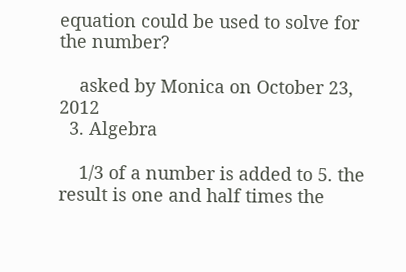equation could be used to solve for the number?

    asked by Monica on October 23, 2012
  3. Algebra

    1/3 of a number is added to 5. the result is one and half times the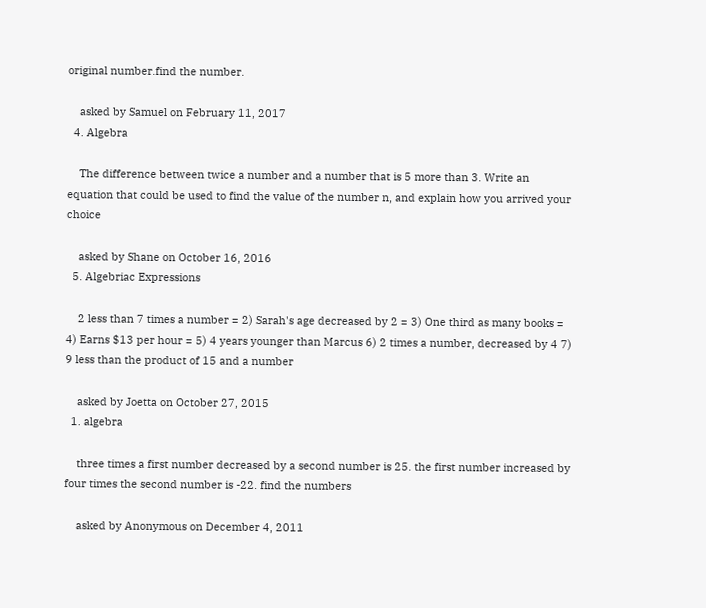original number.find the number.

    asked by Samuel on February 11, 2017
  4. Algebra

    The difference between twice a number and a number that is 5 more than 3. Write an equation that could be used to find the value of the number n, and explain how you arrived your choice

    asked by Shane on October 16, 2016
  5. Algebriac Expressions

    2 less than 7 times a number = 2) Sarah's age decreased by 2 = 3) One third as many books = 4) Earns $13 per hour = 5) 4 years younger than Marcus 6) 2 times a number, decreased by 4 7) 9 less than the product of 15 and a number

    asked by Joetta on October 27, 2015
  1. algebra

    three times a first number decreased by a second number is 25. the first number increased by four times the second number is -22. find the numbers

    asked by Anonymous on December 4, 2011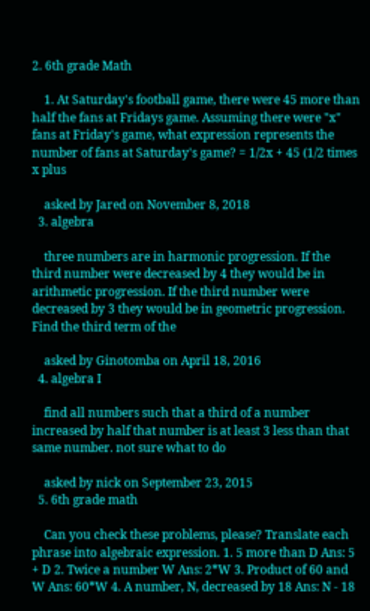2. 6th grade Math

    1. At Saturday's football game, there were 45 more than half the fans at Fridays game. Assuming there were "x" fans at Friday's game, what expression represents the number of fans at Saturday's game? = 1/2x + 45 (1/2 times x plus

    asked by Jared on November 8, 2018
  3. algebra

    three numbers are in harmonic progression. If the third number were decreased by 4 they would be in arithmetic progression. If the third number were decreased by 3 they would be in geometric progression. Find the third term of the

    asked by Ginotomba on April 18, 2016
  4. algebra I

    find all numbers such that a third of a number increased by half that number is at least 3 less than that same number. not sure what to do

    asked by nick on September 23, 2015
  5. 6th grade math

    Can you check these problems, please? Translate each phrase into algebraic expression. 1. 5 more than D Ans: 5 + D 2. Twice a number W Ans: 2*W 3. Product of 60 and W Ans: 60*W 4. A number, N, decreased by 18 Ans: N - 18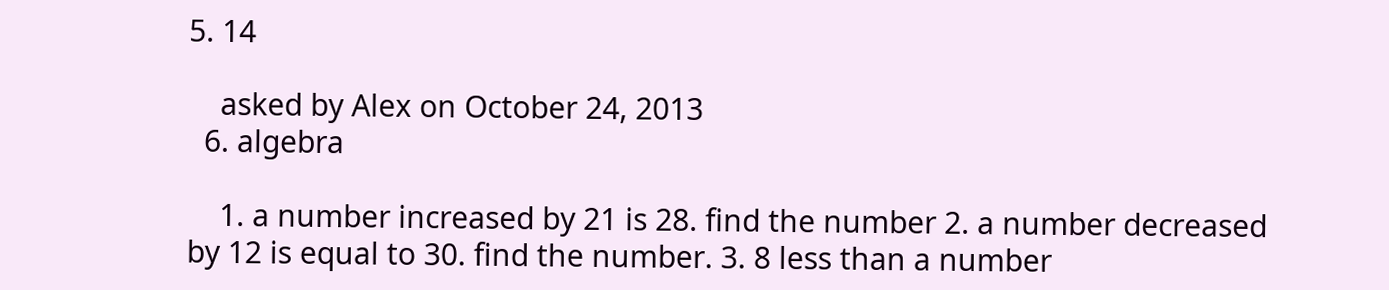5. 14

    asked by Alex on October 24, 2013
  6. algebra

    1. a number increased by 21 is 28. find the number 2. a number decreased by 12 is equal to 30. find the number. 3. 8 less than a number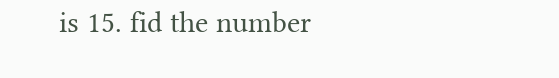is 15. fid the number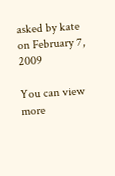asked by kate on February 7, 2009

You can view more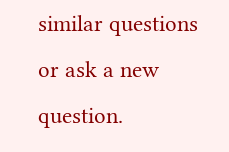similar questions or ask a new question.